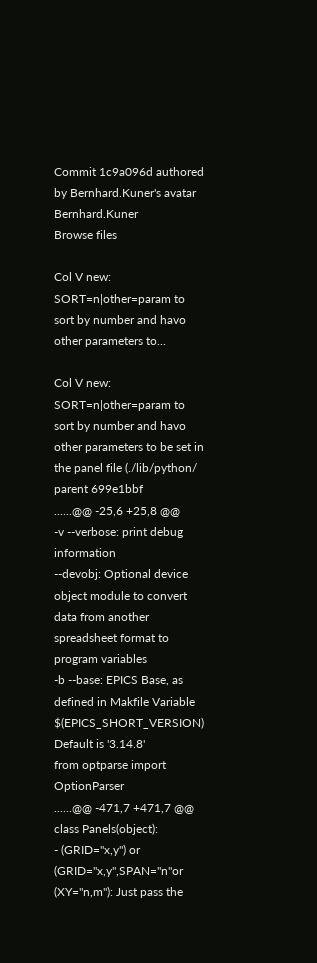Commit 1c9a096d authored by Bernhard.Kuner's avatar Bernhard.Kuner
Browse files

Col V new: SORT=n|other=param to sort by number and havo other parameters to...

Col V new: SORT=n|other=param to sort by number and havo other parameters to be set in the panel file (./lib/python/
parent 699e1bbf
......@@ -25,6 +25,8 @@
-v --verbose: print debug information
--devobj: Optional device object module to convert data from another spreadsheet format to program variables
-b --base: EPICS Base, as defined in Makfile Variable $(EPICS_SHORT_VERSION) Default is '3.14.8'
from optparse import OptionParser
......@@ -471,7 +471,7 @@ class Panels(object):
- (GRID="x,y") or (GRID="x,y",SPAN="n"or (XY="n,m"): Just pass the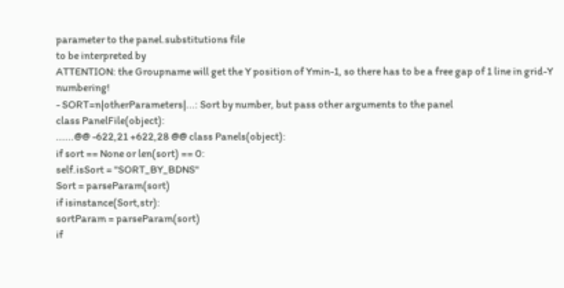parameter to the panel.substitutions file
to be interpreted by
ATTENTION: the Groupname will get the Y position of Ymin-1, so there has to be a free gap of 1 line in grid-Y numbering!
- SORT=n|otherParameters|...: Sort by number, but pass other arguments to the panel
class PanelFile(object):
......@@ -622,21 +622,28 @@ class Panels(object):
if sort == None or len(sort) == 0:
self.isSort = "SORT_BY_BDNS"
Sort = parseParam(sort)
if isinstance(Sort,str):
sortParam = parseParam(sort)
if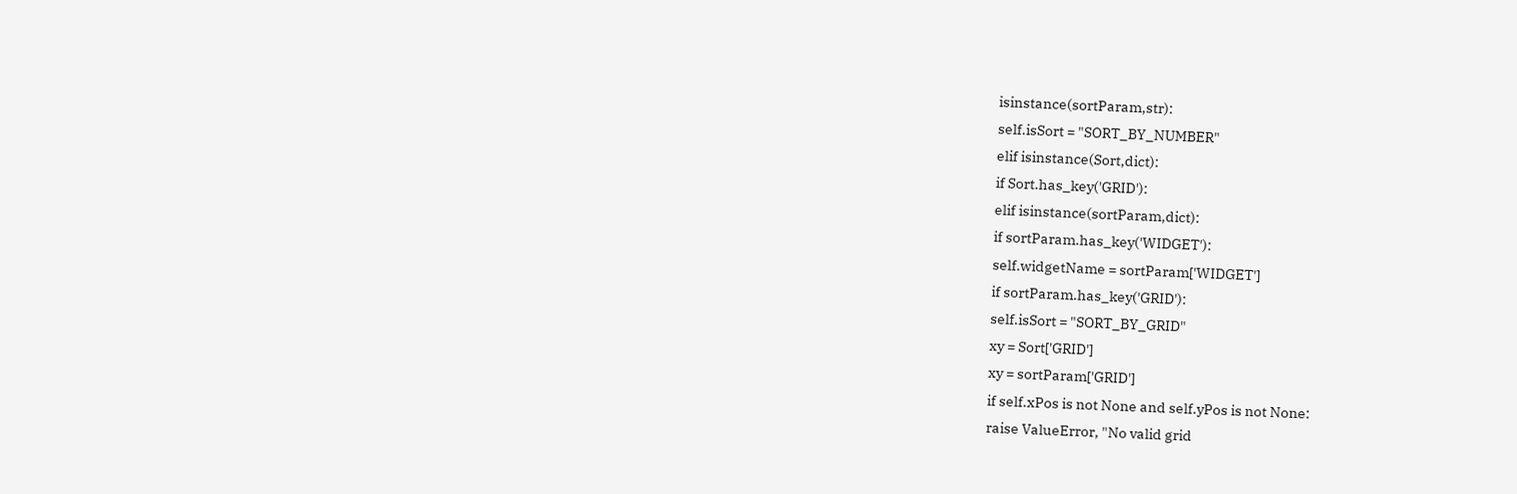isinstance(sortParam,str):
self.isSort = "SORT_BY_NUMBER"
elif isinstance(Sort,dict):
if Sort.has_key('GRID'):
elif isinstance(sortParam,dict):
if sortParam.has_key('WIDGET'):
self.widgetName = sortParam['WIDGET']
if sortParam.has_key('GRID'):
self.isSort = "SORT_BY_GRID"
xy = Sort['GRID']
xy = sortParam['GRID']
if self.xPos is not None and self.yPos is not None:
raise ValueError, "No valid grid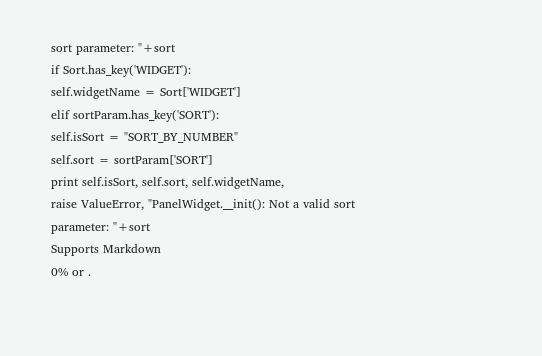sort parameter: "+sort
if Sort.has_key('WIDGET'):
self.widgetName = Sort['WIDGET']
elif sortParam.has_key('SORT'):
self.isSort = "SORT_BY_NUMBER"
self.sort = sortParam['SORT']
print self.isSort, self.sort, self.widgetName,
raise ValueError, "PanelWidget.__init(): Not a valid sort parameter: "+sort
Supports Markdown
0% or .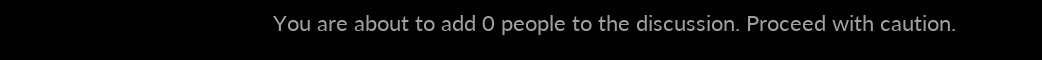You are about to add 0 people to the discussion. Proceed with caution.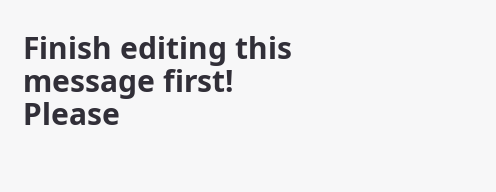Finish editing this message first!
Please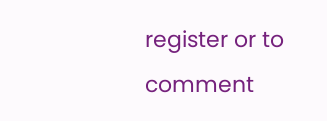register or to comment